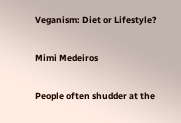Veganism: Diet or Lifestyle?

Mimi Medeiros

People often shudder at the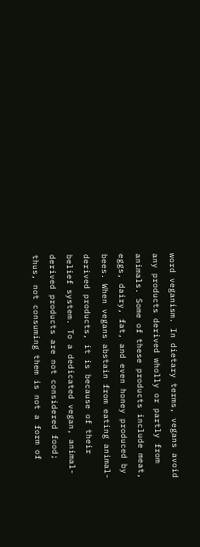word veganism. In dietary terms, vegans avoid any products derived wholly or partly from animals. Some of these products include meat, eggs, dairy, fat, and even honey produced by bees. When vegans abstain from eating animal-derived products, it is because of their belief system. To a dedicated vegan, animal-derived products are not considered food; thus, not consuming them is not a form of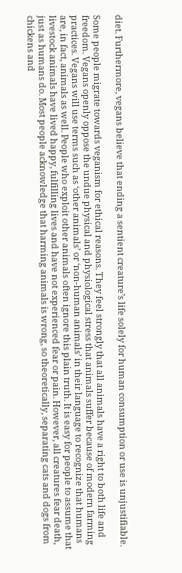diet. Furthermore, vegans believe that ending a sentient creature’s life solely for human consumption or use is unjustifiable.

Some people migrate towards veganism for ethical reasons. They feel strongly that all animals have a right to both life and freedom. Vegans openly oppose the undue physical and physiological stress that animals suffer because of modern farming practices. Vegans will use terms such as ‘other animals’ or ‘non-human animals’ in their language to recognize that humans are, in fact, animals as well. People who exploit other animals often ignore this plain truth. It is easy for people to assume that livestock animals have lived happy, fulfilling lives and have not experienced fear or pain. However, all creatures fear death, just as humans do. Most people acknowledge that harming animals is wrong, so theoretically, separating cats and dogs from chickens and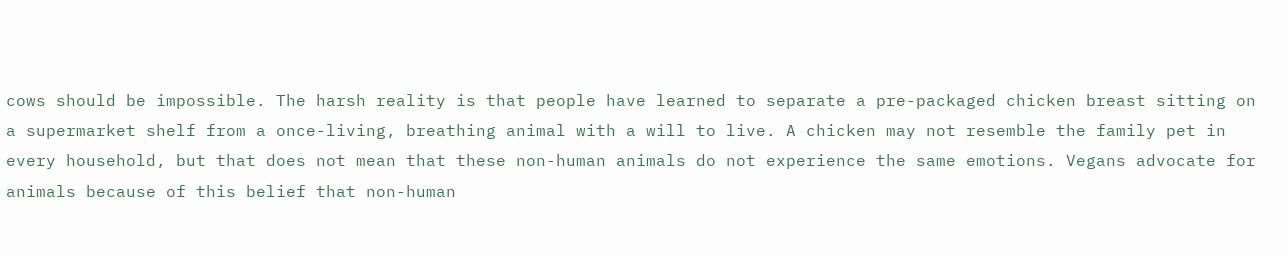cows should be impossible. The harsh reality is that people have learned to separate a pre-packaged chicken breast sitting on a supermarket shelf from a once-living, breathing animal with a will to live. A chicken may not resemble the family pet in every household, but that does not mean that these non-human animals do not experience the same emotions. Vegans advocate for animals because of this belief that non-human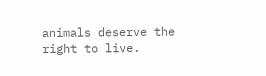animals deserve the right to live.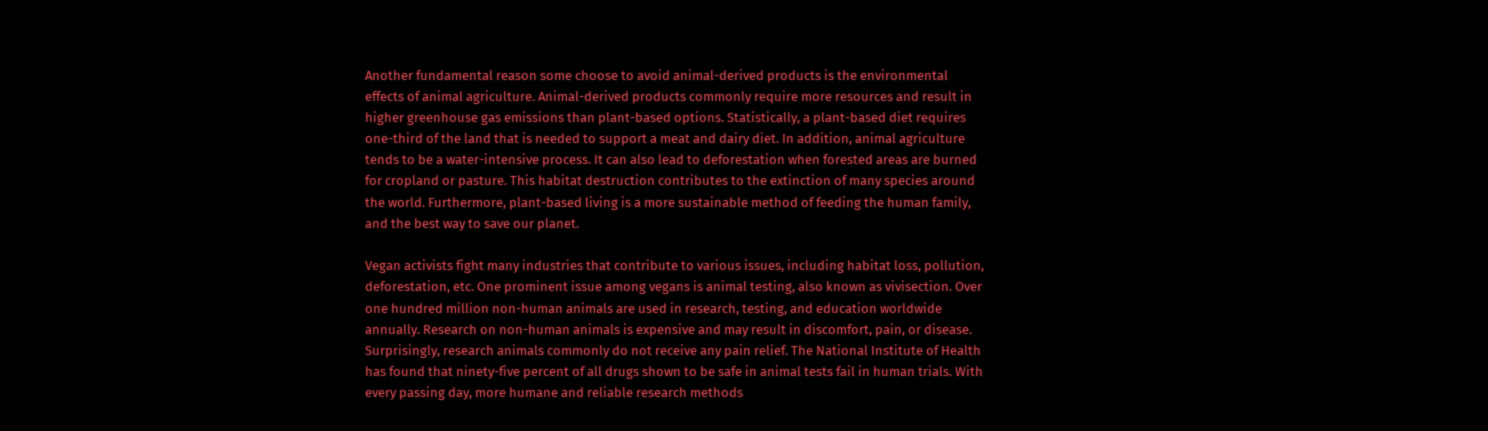Another fundamental reason some choose to avoid animal-derived products is the environmental effects of animal agriculture. Animal-derived products commonly require more resources and result in higher greenhouse gas emissions than plant-based options. Statistically, a plant-based diet requires one-third of the land that is needed to support a meat and dairy diet. In addition, animal agriculture tends to be a water-intensive process. It can also lead to deforestation when forested areas are burned for cropland or pasture. This habitat destruction contributes to the extinction of many species around the world. Furthermore, plant-based living is a more sustainable method of feeding the human family, and the best way to save our planet.

Vegan activists fight many industries that contribute to various issues, including habitat loss, pollution, deforestation, etc. One prominent issue among vegans is animal testing, also known as vivisection. Over one hundred million non-human animals are used in research, testing, and education worldwide annually. Research on non-human animals is expensive and may result in discomfort, pain, or disease. Surprisingly, research animals commonly do not receive any pain relief. The National Institute of Health has found that ninety-five percent of all drugs shown to be safe in animal tests fail in human trials. With every passing day, more humane and reliable research methods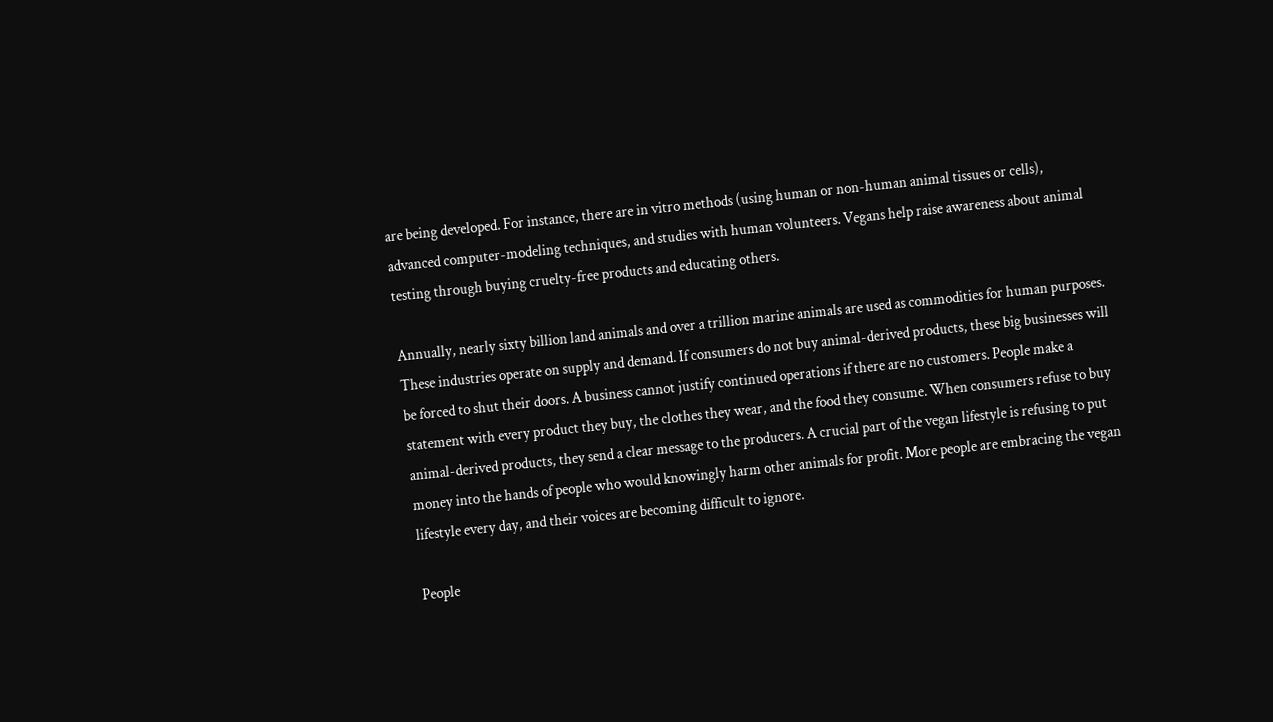are being developed. For instance, there are in vitro methods (using human or non-human animal tissues or cells), advanced computer-modeling techniques, and studies with human volunteers. Vegans help raise awareness about animal testing through buying cruelty-free products and educating others.

Annually, nearly sixty billion land animals and over a trillion marine animals are used as commodities for human purposes. These industries operate on supply and demand. If consumers do not buy animal-derived products, these big businesses will be forced to shut their doors. A business cannot justify continued operations if there are no customers. People make a statement with every product they buy, the clothes they wear, and the food they consume. When consumers refuse to buy animal-derived products, they send a clear message to the producers. A crucial part of the vegan lifestyle is refusing to put money into the hands of people who would knowingly harm other animals for profit. More people are embracing the vegan lifestyle every day, and their voices are becoming difficult to ignore.

People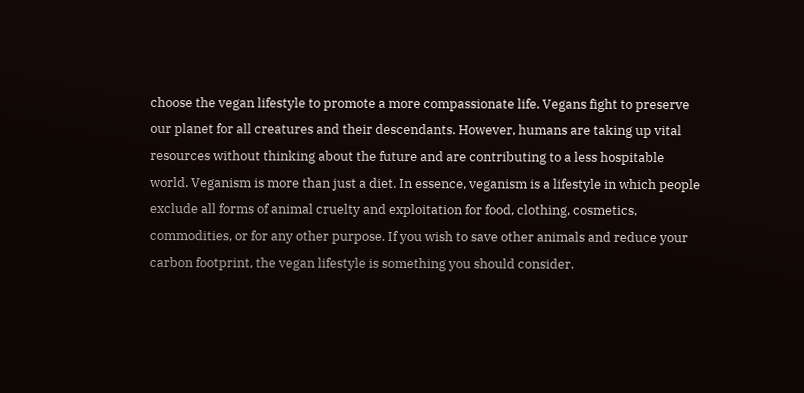choose the vegan lifestyle to promote a more compassionate life. Vegans fight to preserve our planet for all creatures and their descendants. However, humans are taking up vital resources without thinking about the future and are contributing to a less hospitable world. Veganism is more than just a diet. In essence, veganism is a lifestyle in which people exclude all forms of animal cruelty and exploitation for food, clothing, cosmetics, commodities, or for any other purpose. If you wish to save other animals and reduce your carbon footprint, the vegan lifestyle is something you should consider.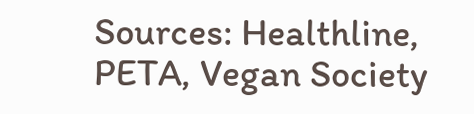Sources: Healthline, PETA, Vegan Society